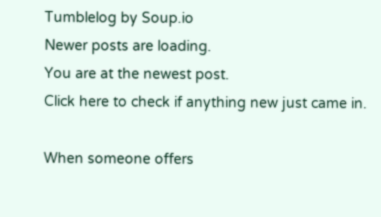Tumblelog by Soup.io
Newer posts are loading.
You are at the newest post.
Click here to check if anything new just came in.

When someone offers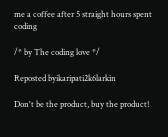me a coffee after 5 straight hours spent coding

/* by The coding love */

Reposted byikaripati2k6larkin

Don't be the product, buy the product!